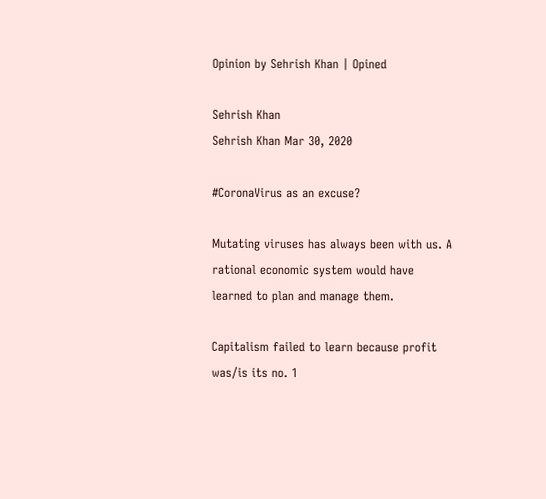Opinion by Sehrish Khan | Opined

Sehrish Khan
Sehrish Khan Mar 30, 2020

#CoronaVirus as an excuse?

Mutating viruses has always been with us. A rational economic system would have learned to plan and manage them.

Capitalism failed to learn because profit was/is its no. 1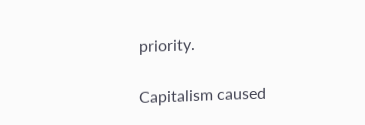priority.

Capitalism caused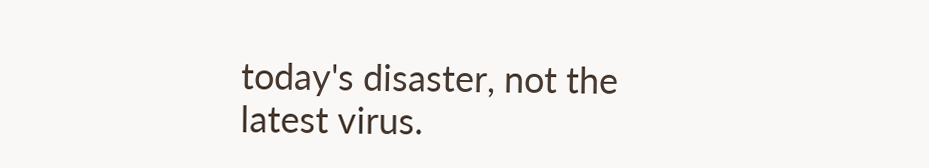today's disaster, not the latest virus.